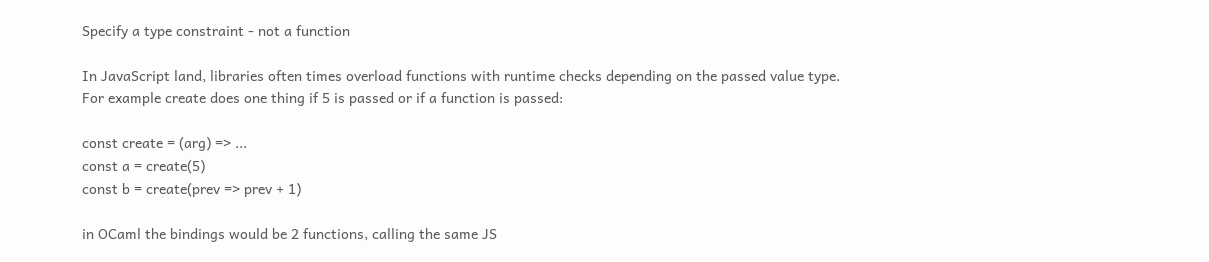Specify a type constraint - not a function

In JavaScript land, libraries often times overload functions with runtime checks depending on the passed value type.
For example create does one thing if 5 is passed or if a function is passed:

const create = (arg) => ...
const a = create(5)
const b = create(prev => prev + 1)

in OCaml the bindings would be 2 functions, calling the same JS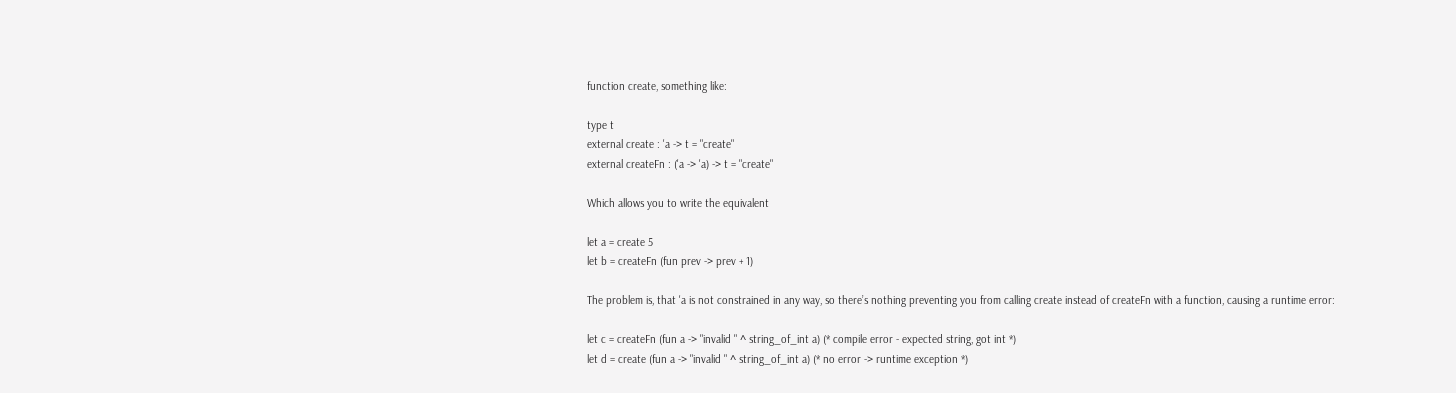function create, something like:

type t
external create : 'a -> t = "create"
external createFn : ('a -> 'a) -> t = "create"

Which allows you to write the equivalent

let a = create 5
let b = createFn (fun prev -> prev + 1)

The problem is, that 'a is not constrained in any way, so there’s nothing preventing you from calling create instead of createFn with a function, causing a runtime error:

let c = createFn (fun a -> "invalid " ^ string_of_int a) (* compile error - expected string, got int *)
let d = create (fun a -> "invalid " ^ string_of_int a) (* no error -> runtime exception *)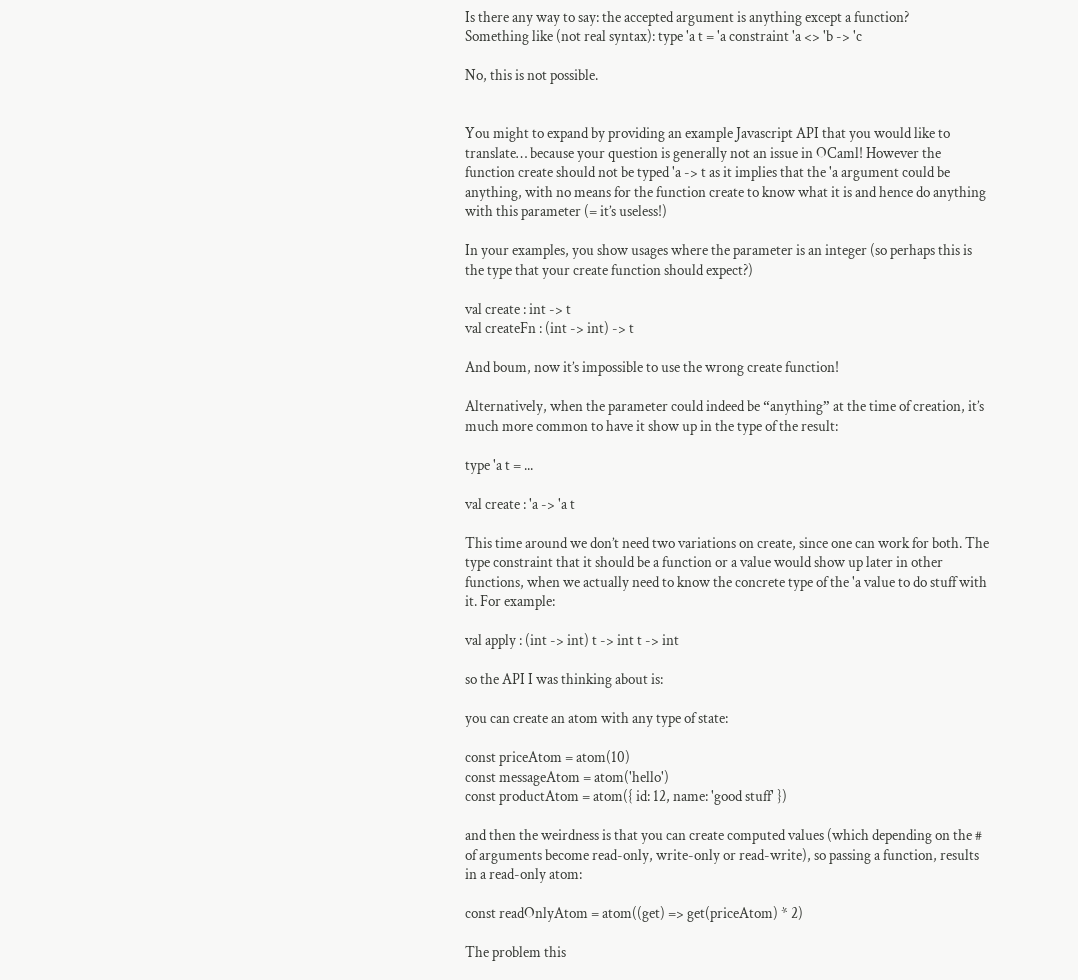Is there any way to say: the accepted argument is anything except a function?
Something like (not real syntax): type 'a t = 'a constraint 'a <> 'b -> 'c

No, this is not possible.


You might to expand by providing an example Javascript API that you would like to translate… because your question is generally not an issue in OCaml! However the function create should not be typed 'a -> t as it implies that the 'a argument could be anything, with no means for the function create to know what it is and hence do anything with this parameter (= it’s useless!)

In your examples, you show usages where the parameter is an integer (so perhaps this is the type that your create function should expect?)

val create : int -> t
val createFn : (int -> int) -> t

And boum, now it’s impossible to use the wrong create function!

Alternatively, when the parameter could indeed be “anything” at the time of creation, it’s much more common to have it show up in the type of the result:

type 'a t = ...

val create : 'a -> 'a t

This time around we don’t need two variations on create, since one can work for both. The type constraint that it should be a function or a value would show up later in other functions, when we actually need to know the concrete type of the 'a value to do stuff with it. For example:

val apply : (int -> int) t -> int t -> int

so the API I was thinking about is:

you can create an atom with any type of state:

const priceAtom = atom(10)
const messageAtom = atom('hello')
const productAtom = atom({ id: 12, name: 'good stuff' })

and then the weirdness is that you can create computed values (which depending on the # of arguments become read-only, write-only or read-write), so passing a function, results in a read-only atom:

const readOnlyAtom = atom((get) => get(priceAtom) * 2)

The problem this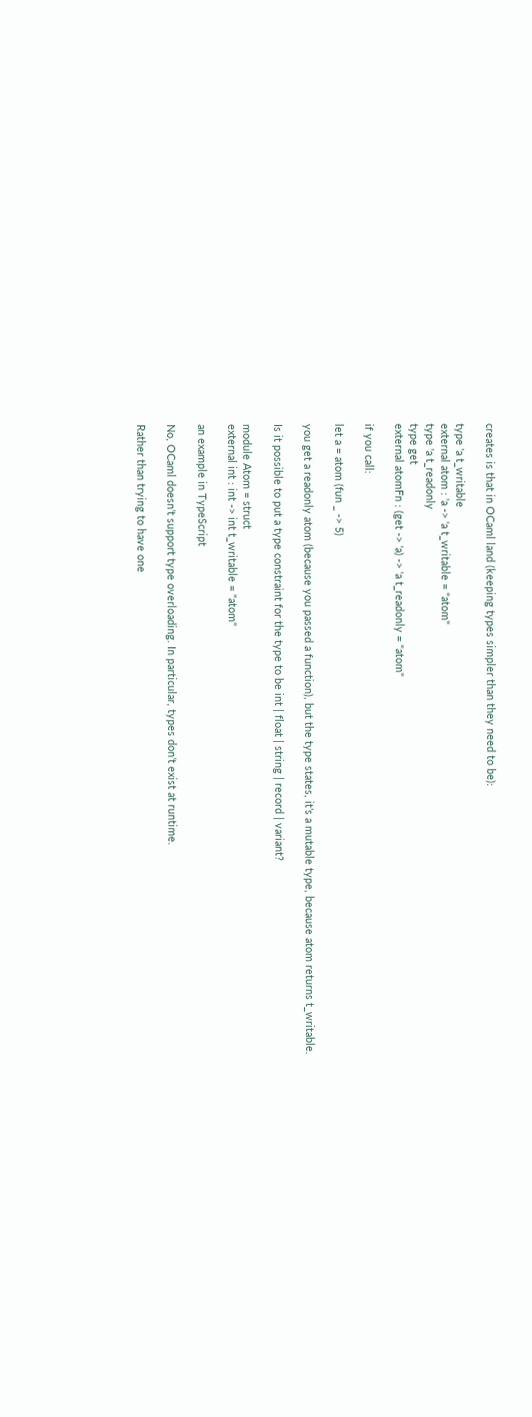creates is that in OCaml land (keeping types simpler than they need to be):

type 'a t_writable
external atom : 'a -> 'a t_writable = "atom"
type 'a t_readonly
type get
external atomFn : (get -> 'a) -> 'a t_readonly = "atom"

if you call:

let a = atom (fun _ -> 5)

you get a readonly atom (because you passed a function), but the type states, it’s a mutable type, because atom returns t_writable.

Is it possible to put a type constraint for the type to be int | float | string | record | variant?

module Atom = struct
external int : int -> int t_writable = "atom"

an example in TypeScript

No, OCaml doesn’t support type overloading. In particular, types don’t exist at runtime.

Rather than trying to have one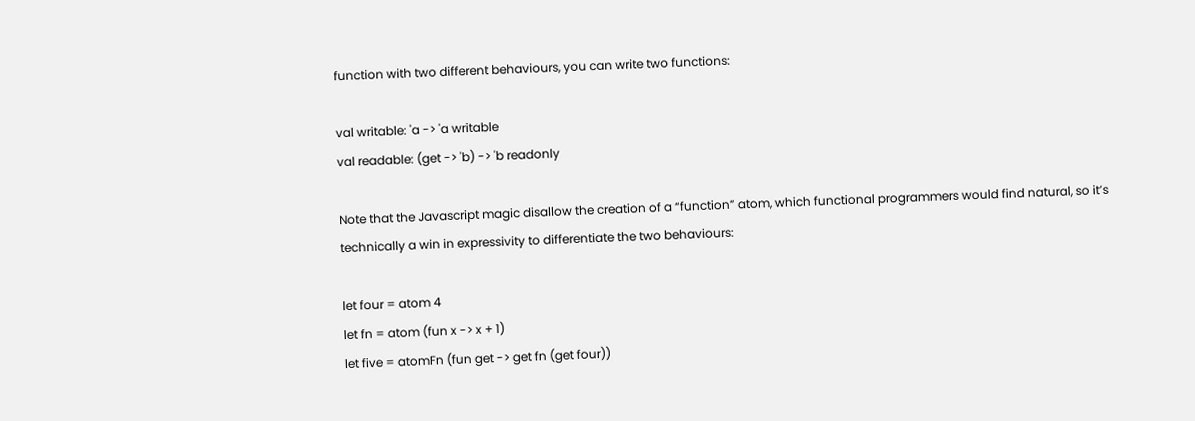function with two different behaviours, you can write two functions:

val writable: 'a -> 'a writable
val readable: (get -> 'b) -> 'b readonly

Note that the Javascript magic disallow the creation of a “function” atom, which functional programmers would find natural, so it’s technically a win in expressivity to differentiate the two behaviours:

let four = atom 4
let fn = atom (fun x -> x + 1)
let five = atomFn (fun get -> get fn (get four))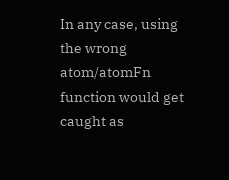In any case, using the wrong atom/atomFn function would get caught as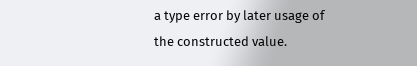a type error by later usage of the constructed value.